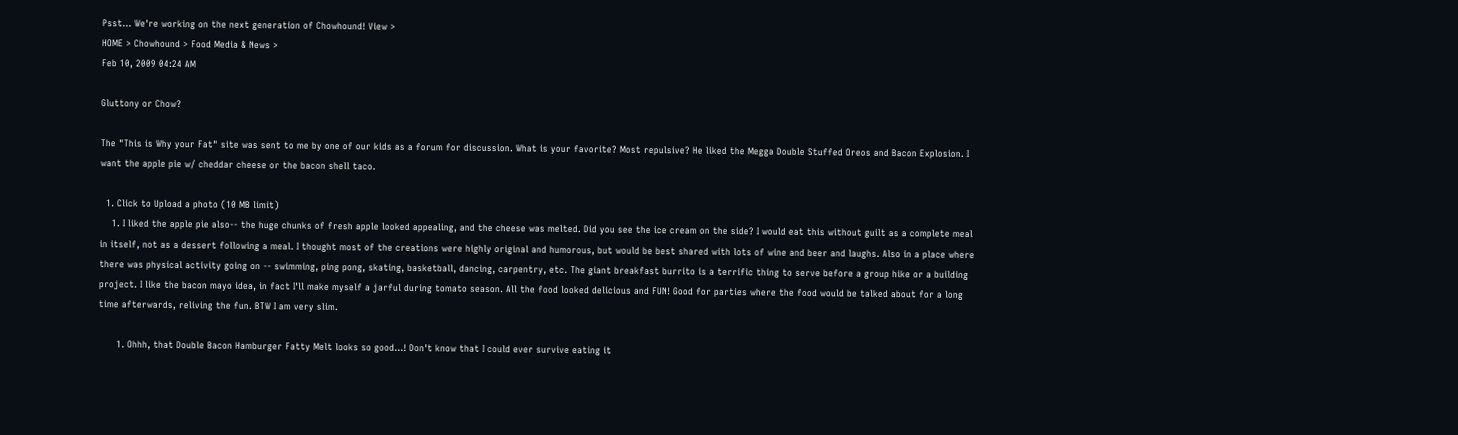Psst... We're working on the next generation of Chowhound! View >
HOME > Chowhound > Food Media & News >
Feb 10, 2009 04:24 AM

Gluttony or Chow?

The "This is Why your Fat" site was sent to me by one of our kids as a forum for discussion. What is your favorite? Most repulsive? He liked the Megga Double Stuffed Oreos and Bacon Explosion. I want the apple pie w/ cheddar cheese or the bacon shell taco.

  1. Click to Upload a photo (10 MB limit)
    1. I liked the apple pie also-- the huge chunks of fresh apple looked appealing, and the cheese was melted. Did you see the ice cream on the side? I would eat this without guilt as a complete meal in itself, not as a dessert following a meal. I thought most of the creations were highly original and humorous, but would be best shared with lots of wine and beer and laughs. Also in a place where there was physical activity going on -- swimming, ping pong, skating, basketball, dancing, carpentry, etc. The giant breakfast burrito is a terrific thing to serve before a group hike or a building project. I like the bacon mayo idea, in fact I'll make myself a jarful during tomato season. All the food looked delicious and FUN! Good for parties where the food would be talked about for a long time afterwards, reliving the fun. BTW I am very slim.

      1. Ohhh, that Double Bacon Hamburger Fatty Melt looks so good...! Don't know that I could ever survive eating it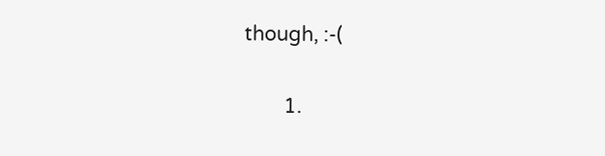though, :-(

        1.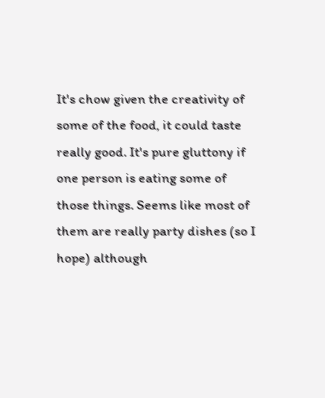It's chow given the creativity of some of the food, it could taste really good. It's pure gluttony if one person is eating some of those things. Seems like most of them are really party dishes (so I hope) although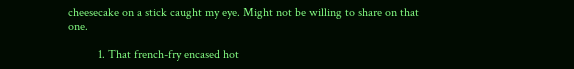cheesecake on a stick caught my eye. Might not be willing to share on that one.

          1. That french-fry encased hot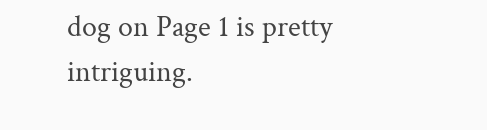dog on Page 1 is pretty intriguing.